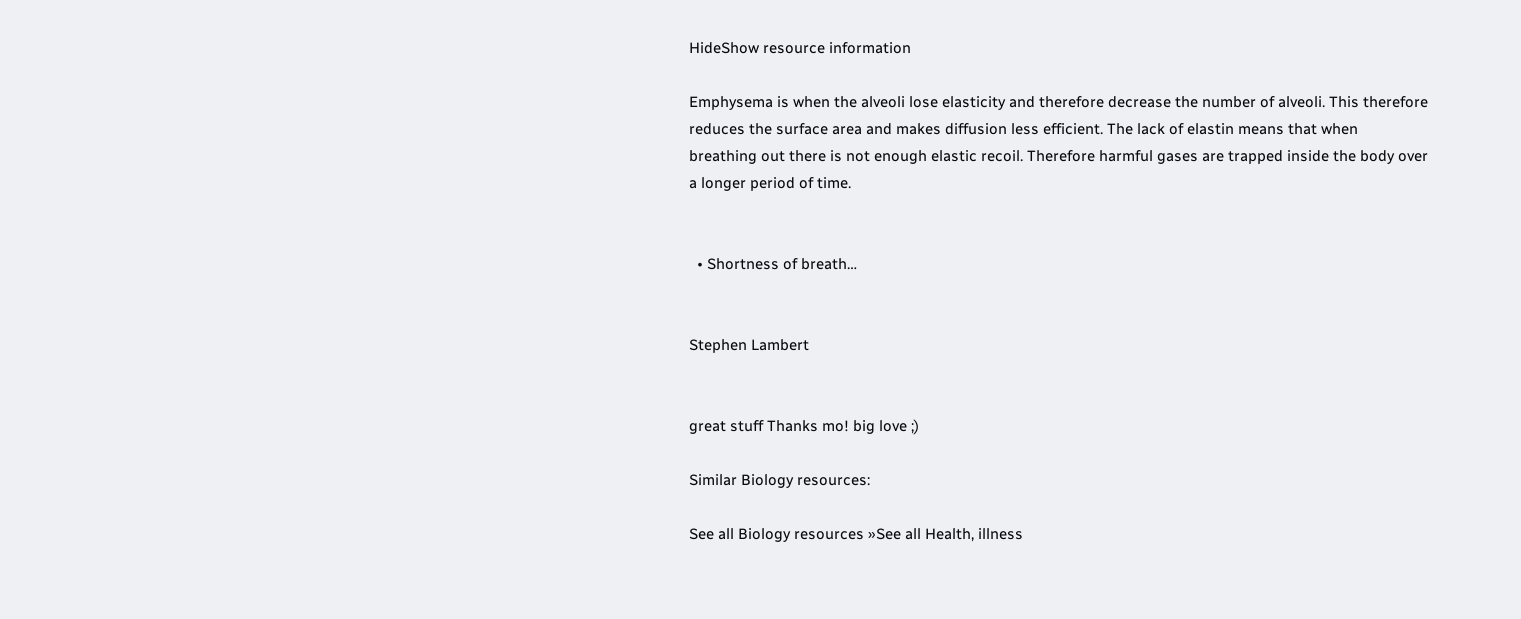HideShow resource information

Emphysema is when the alveoli lose elasticity and therefore decrease the number of alveoli. This therefore reduces the surface area and makes diffusion less efficient. The lack of elastin means that when breathing out there is not enough elastic recoil. Therefore harmful gases are trapped inside the body over a longer period of time.


  • Shortness of breath…


Stephen Lambert


great stuff Thanks mo! big love ;)

Similar Biology resources:

See all Biology resources »See all Health, illness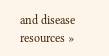and disease resources »